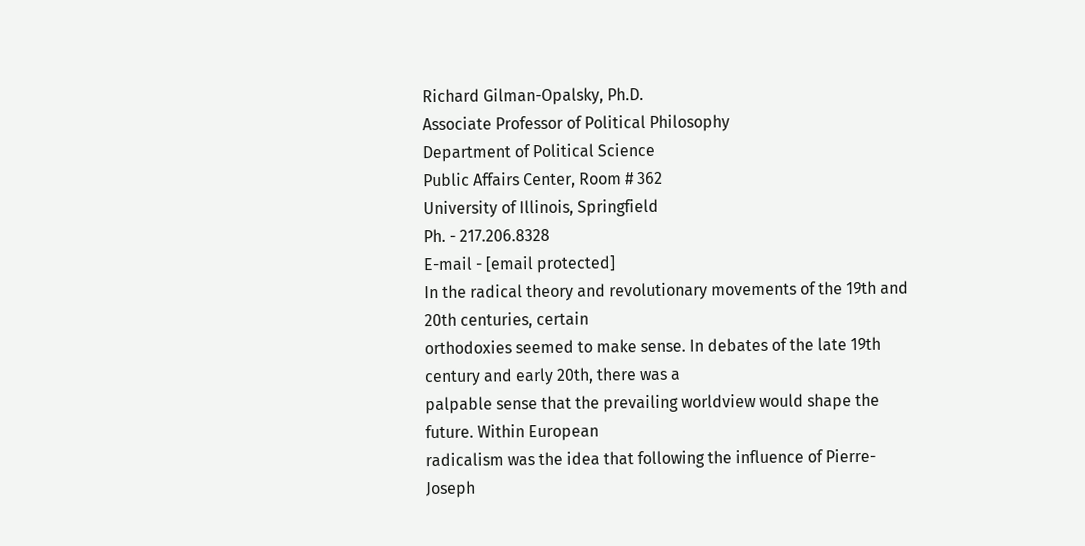Richard Gilman-Opalsky, Ph.D.
Associate Professor of Political Philosophy
Department of Political Science
Public Affairs Center, Room # 362
University of Illinois, Springfield
Ph. - 217.206.8328
E-mail - [email protected]
In the radical theory and revolutionary movements of the 19th and 20th centuries, certain
orthodoxies seemed to make sense. In debates of the late 19th century and early 20th, there was a
palpable sense that the prevailing worldview would shape the future. Within European
radicalism was the idea that following the influence of Pierre-Joseph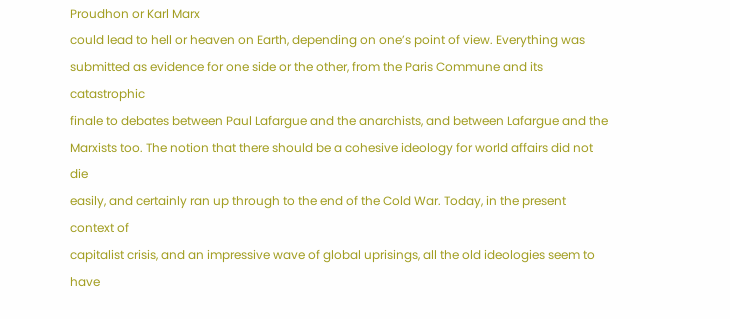Proudhon or Karl Marx
could lead to hell or heaven on Earth, depending on one’s point of view. Everything was
submitted as evidence for one side or the other, from the Paris Commune and its catastrophic
finale to debates between Paul Lafargue and the anarchists, and between Lafargue and the
Marxists too. The notion that there should be a cohesive ideology for world affairs did not die
easily, and certainly ran up through to the end of the Cold War. Today, in the present context of
capitalist crisis, and an impressive wave of global uprisings, all the old ideologies seem to have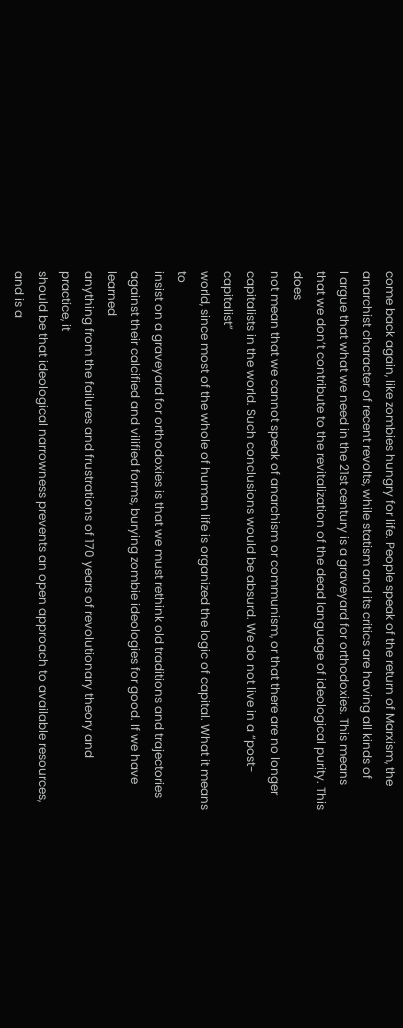come back again, like zombies hungry for life. People speak of the return of Marxism, the
anarchist character of recent revolts, while statism and its critics are having all kinds of
I argue that what we need in the 21st century is a graveyard for orthodoxies. This means
that we don’t contribute to the revitalization of the dead language of ideological purity. This does
not mean that we cannot speak of anarchism or communism, or that there are no longer
capitalists in the world. Such conclusions would be absurd. We do not live in a “post-capitalist”
world, since most of the whole of human life is organized the logic of capital. What it means to
insist on a graveyard for orthodoxies is that we must rethink old traditions and trajectories
against their calcified and vilified forms, burying zombie ideologies for good. If we have learned
anything from the failures and frustrations of 170 years of revolutionary theory and practice, it
should be that ideological narrowness prevents an open approach to available resources, and is a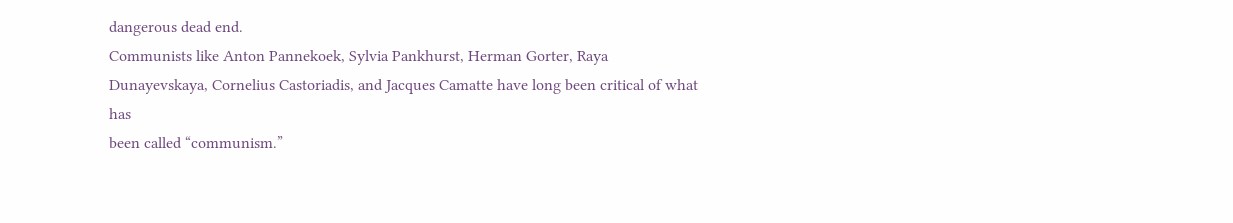dangerous dead end.
Communists like Anton Pannekoek, Sylvia Pankhurst, Herman Gorter, Raya
Dunayevskaya, Cornelius Castoriadis, and Jacques Camatte have long been critical of what has
been called “communism.”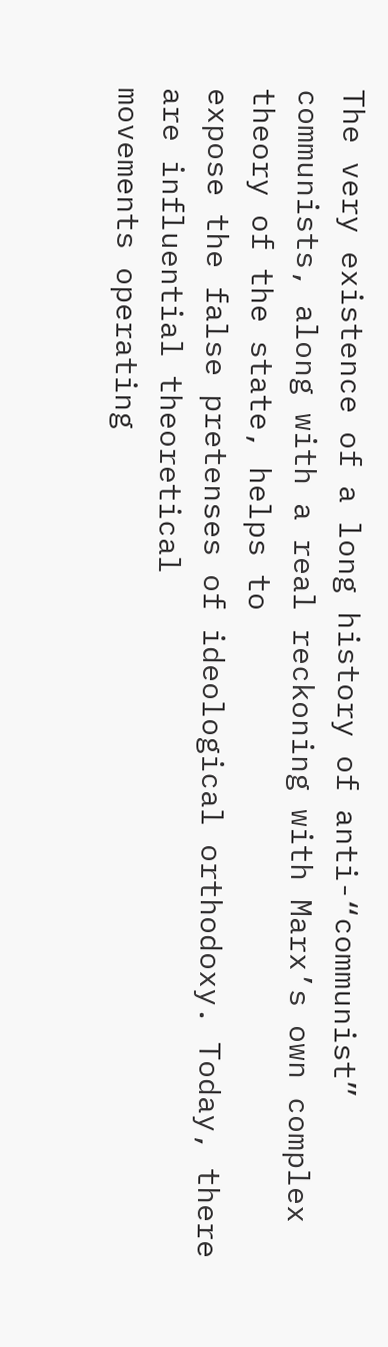The very existence of a long history of anti-“communist”
communists, along with a real reckoning with Marx’s own complex theory of the state, helps to
expose the false pretenses of ideological orthodoxy. Today, there are influential theoretical
movements operating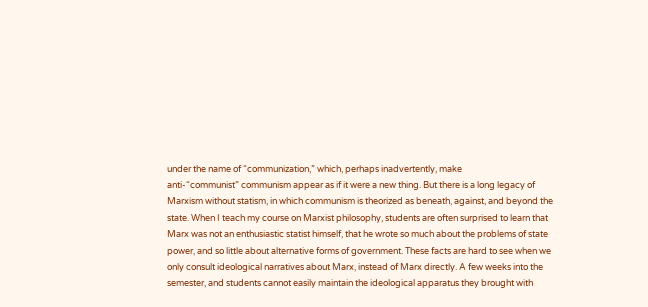under the name of “communization,” which, perhaps inadvertently, make
anti-“communist” communism appear as if it were a new thing. But there is a long legacy of
Marxism without statism, in which communism is theorized as beneath, against, and beyond the
state. When I teach my course on Marxist philosophy, students are often surprised to learn that
Marx was not an enthusiastic statist himself, that he wrote so much about the problems of state
power, and so little about alternative forms of government. These facts are hard to see when we
only consult ideological narratives about Marx, instead of Marx directly. A few weeks into the
semester, and students cannot easily maintain the ideological apparatus they brought with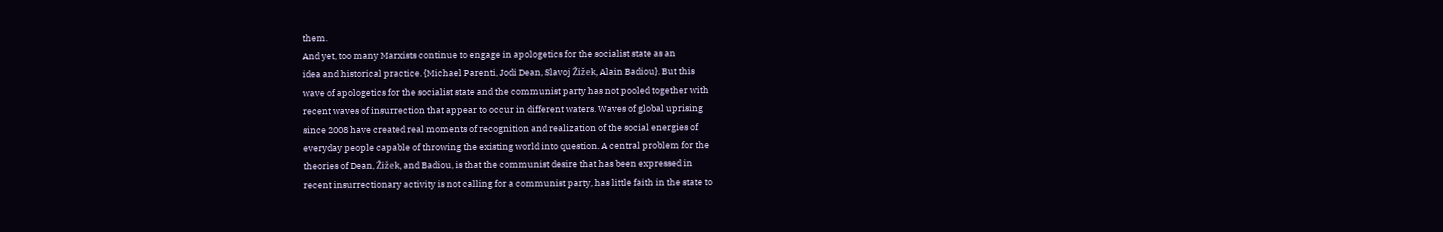them.
And yet, too many Marxists continue to engage in apologetics for the socialist state as an
idea and historical practice. {Michael Parenti, Jodi Dean, Slavoj Žižek, Alain Badiou}. But this
wave of apologetics for the socialist state and the communist party has not pooled together with
recent waves of insurrection that appear to occur in different waters. Waves of global uprising
since 2008 have created real moments of recognition and realization of the social energies of
everyday people capable of throwing the existing world into question. A central problem for the
theories of Dean, Žižek, and Badiou, is that the communist desire that has been expressed in
recent insurrectionary activity is not calling for a communist party, has little faith in the state to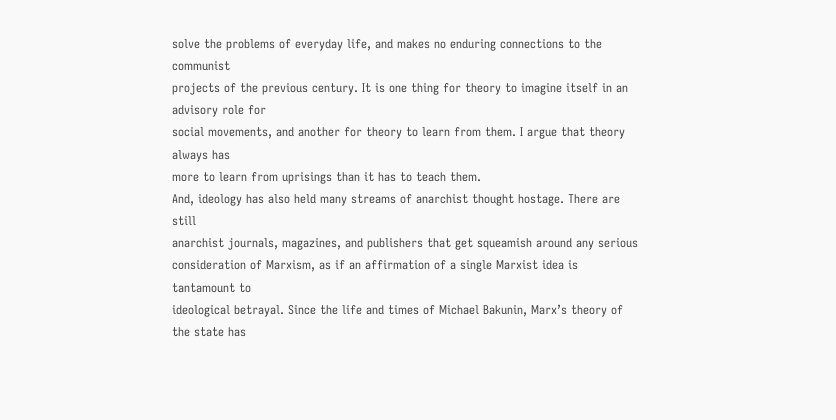solve the problems of everyday life, and makes no enduring connections to the communist
projects of the previous century. It is one thing for theory to imagine itself in an advisory role for
social movements, and another for theory to learn from them. I argue that theory always has
more to learn from uprisings than it has to teach them.
And, ideology has also held many streams of anarchist thought hostage. There are still
anarchist journals, magazines, and publishers that get squeamish around any serious
consideration of Marxism, as if an affirmation of a single Marxist idea is tantamount to
ideological betrayal. Since the life and times of Michael Bakunin, Marx’s theory of the state has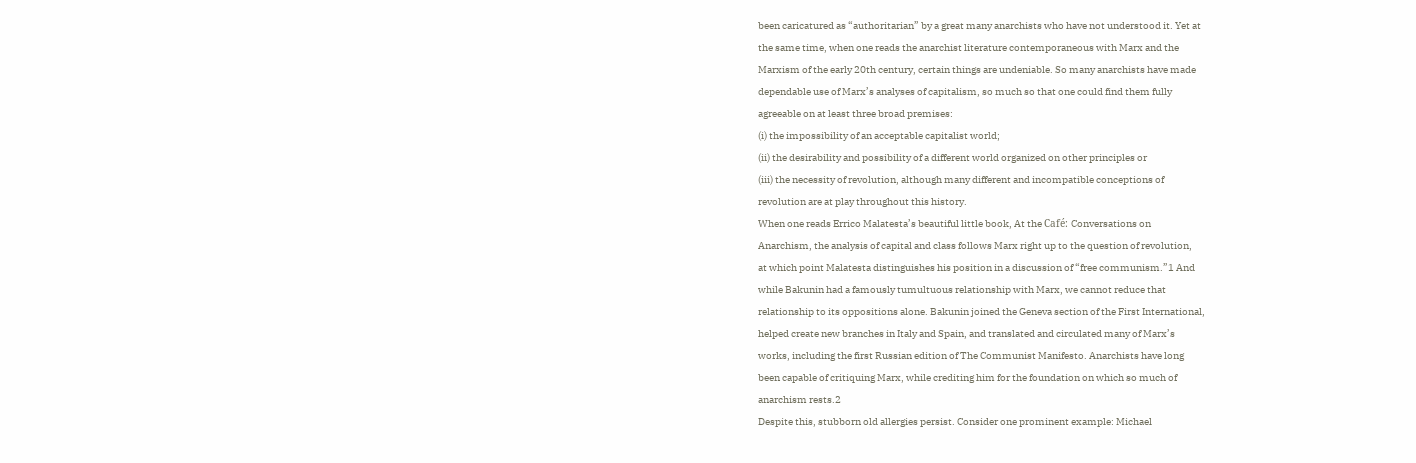been caricatured as “authoritarian” by a great many anarchists who have not understood it. Yet at
the same time, when one reads the anarchist literature contemporaneous with Marx and the
Marxism of the early 20th century, certain things are undeniable. So many anarchists have made
dependable use of Marx’s analyses of capitalism, so much so that one could find them fully
agreeable on at least three broad premises:
(i) the impossibility of an acceptable capitalist world;
(ii) the desirability and possibility of a different world organized on other principles or
(iii) the necessity of revolution, although many different and incompatible conceptions of
revolution are at play throughout this history.
When one reads Errico Malatesta’s beautiful little book, At the Café: Conversations on
Anarchism, the analysis of capital and class follows Marx right up to the question of revolution,
at which point Malatesta distinguishes his position in a discussion of “free communism.”1 And
while Bakunin had a famously tumultuous relationship with Marx, we cannot reduce that
relationship to its oppositions alone. Bakunin joined the Geneva section of the First International,
helped create new branches in Italy and Spain, and translated and circulated many of Marx’s
works, including the first Russian edition of The Communist Manifesto. Anarchists have long
been capable of critiquing Marx, while crediting him for the foundation on which so much of
anarchism rests.2
Despite this, stubborn old allergies persist. Consider one prominent example: Michael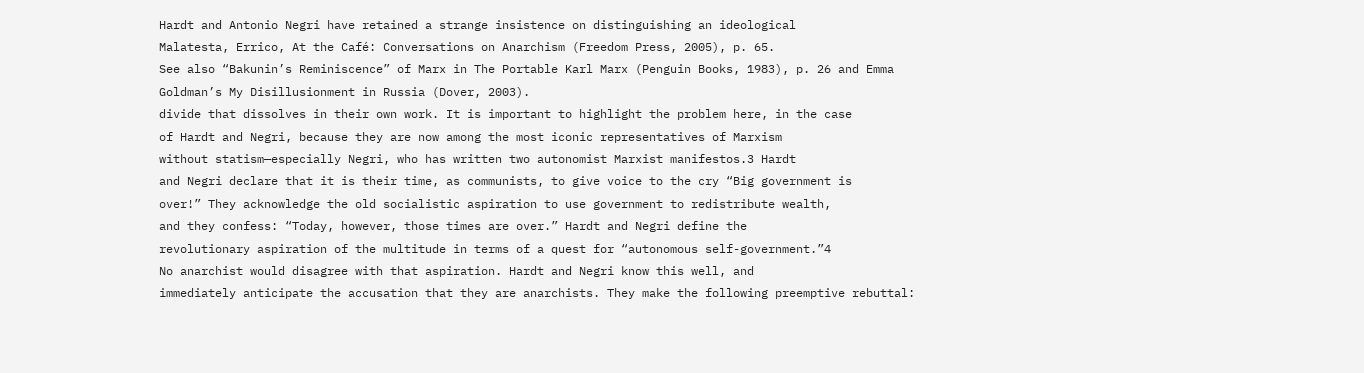Hardt and Antonio Negri have retained a strange insistence on distinguishing an ideological
Malatesta, Errico, At the Café: Conversations on Anarchism (Freedom Press, 2005), p. 65.
See also “Bakunin’s Reminiscence” of Marx in The Portable Karl Marx (Penguin Books, 1983), p. 26 and Emma
Goldman’s My Disillusionment in Russia (Dover, 2003).
divide that dissolves in their own work. It is important to highlight the problem here, in the case
of Hardt and Negri, because they are now among the most iconic representatives of Marxism
without statism—especially Negri, who has written two autonomist Marxist manifestos.3 Hardt
and Negri declare that it is their time, as communists, to give voice to the cry “Big government is
over!” They acknowledge the old socialistic aspiration to use government to redistribute wealth,
and they confess: “Today, however, those times are over.” Hardt and Negri define the
revolutionary aspiration of the multitude in terms of a quest for “autonomous self-government.”4
No anarchist would disagree with that aspiration. Hardt and Negri know this well, and
immediately anticipate the accusation that they are anarchists. They make the following preemptive rebuttal: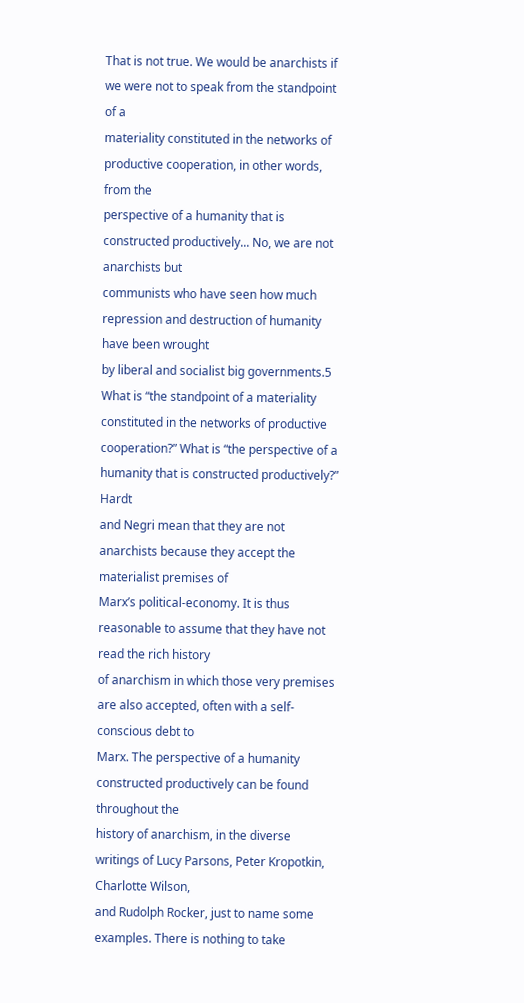That is not true. We would be anarchists if we were not to speak from the standpoint of a
materiality constituted in the networks of productive cooperation, in other words, from the
perspective of a humanity that is constructed productively... No, we are not anarchists but
communists who have seen how much repression and destruction of humanity have been wrought
by liberal and socialist big governments.5
What is “the standpoint of a materiality constituted in the networks of productive
cooperation?” What is “the perspective of a humanity that is constructed productively?” Hardt
and Negri mean that they are not anarchists because they accept the materialist premises of
Marx’s political-economy. It is thus reasonable to assume that they have not read the rich history
of anarchism in which those very premises are also accepted, often with a self-conscious debt to
Marx. The perspective of a humanity constructed productively can be found throughout the
history of anarchism, in the diverse writings of Lucy Parsons, Peter Kropotkin, Charlotte Wilson,
and Rudolph Rocker, just to name some examples. There is nothing to take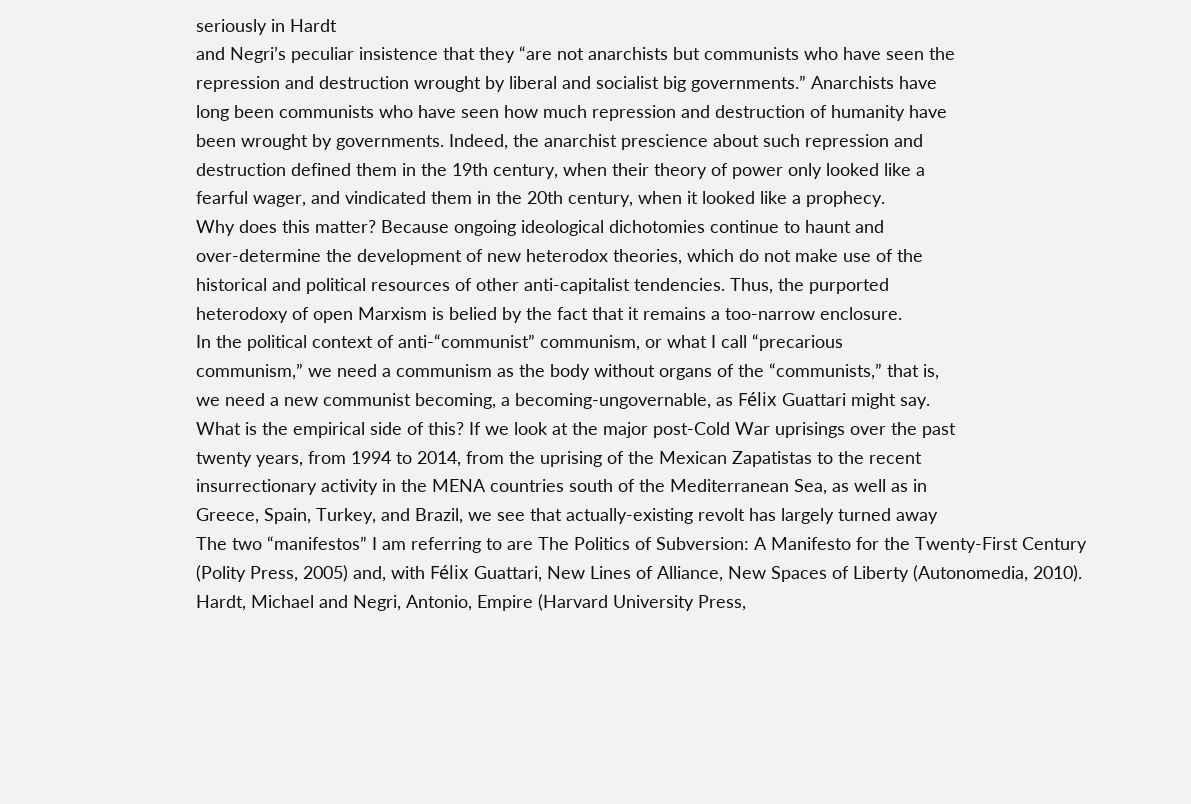seriously in Hardt
and Negri’s peculiar insistence that they “are not anarchists but communists who have seen the
repression and destruction wrought by liberal and socialist big governments.” Anarchists have
long been communists who have seen how much repression and destruction of humanity have
been wrought by governments. Indeed, the anarchist prescience about such repression and
destruction defined them in the 19th century, when their theory of power only looked like a
fearful wager, and vindicated them in the 20th century, when it looked like a prophecy.
Why does this matter? Because ongoing ideological dichotomies continue to haunt and
over-determine the development of new heterodox theories, which do not make use of the
historical and political resources of other anti-capitalist tendencies. Thus, the purported
heterodoxy of open Marxism is belied by the fact that it remains a too-narrow enclosure.
In the political context of anti-“communist” communism, or what I call “precarious
communism,” we need a communism as the body without organs of the “communists,” that is,
we need a new communist becoming, a becoming-ungovernable, as Félix Guattari might say.
What is the empirical side of this? If we look at the major post-Cold War uprisings over the past
twenty years, from 1994 to 2014, from the uprising of the Mexican Zapatistas to the recent
insurrectionary activity in the MENA countries south of the Mediterranean Sea, as well as in
Greece, Spain, Turkey, and Brazil, we see that actually-existing revolt has largely turned away
The two “manifestos” I am referring to are The Politics of Subversion: A Manifesto for the Twenty-First Century
(Polity Press, 2005) and, with Félix Guattari, New Lines of Alliance, New Spaces of Liberty (Autonomedia, 2010).
Hardt, Michael and Negri, Antonio, Empire (Harvard University Press,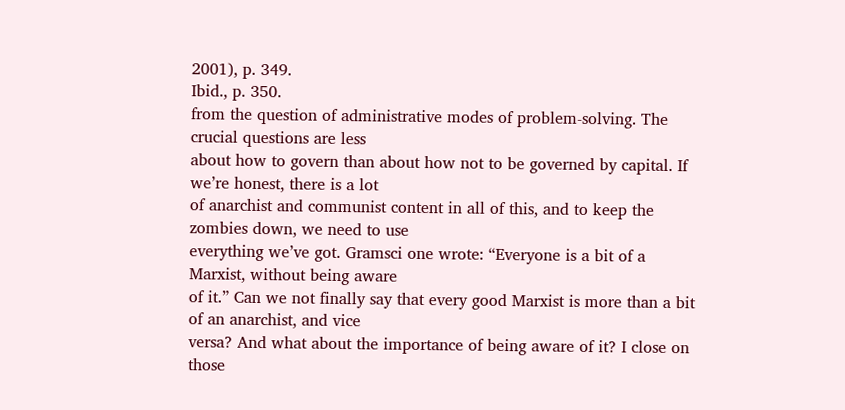2001), p. 349.
Ibid., p. 350.
from the question of administrative modes of problem-solving. The crucial questions are less
about how to govern than about how not to be governed by capital. If we’re honest, there is a lot
of anarchist and communist content in all of this, and to keep the zombies down, we need to use
everything we’ve got. Gramsci one wrote: “Everyone is a bit of a Marxist, without being aware
of it.” Can we not finally say that every good Marxist is more than a bit of an anarchist, and vice
versa? And what about the importance of being aware of it? I close on those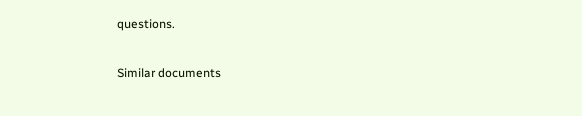questions.

Similar documents